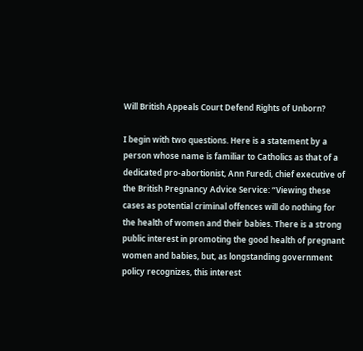Will British Appeals Court Defend Rights of Unborn?

I begin with two questions. Here is a statement by a person whose name is familiar to Catholics as that of a dedicated pro-abortionist, Ann Furedi, chief executive of the British Pregnancy Advice Service: “Viewing these cases as potential criminal offences will do nothing for the health of women and their babies. There is a strong public interest in promoting the good health of pregnant women and babies, but, as longstanding government policy recognizes, this interest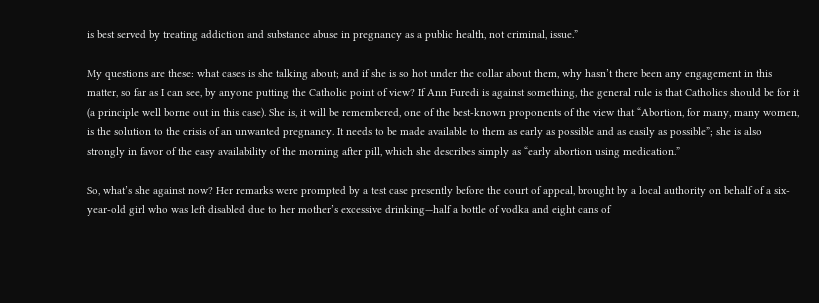is best served by treating addiction and substance abuse in pregnancy as a public health, not criminal, issue.”

My questions are these: what cases is she talking about; and if she is so hot under the collar about them, why hasn’t there been any engagement in this matter, so far as I can see, by anyone putting the Catholic point of view? If Ann Furedi is against something, the general rule is that Catholics should be for it (a principle well borne out in this case). She is, it will be remembered, one of the best-known proponents of the view that “Abortion, for many, many women, is the solution to the crisis of an unwanted pregnancy. It needs to be made available to them as early as possible and as easily as possible”; she is also strongly in favor of the easy availability of the morning after pill, which she describes simply as “early abortion using medication.”

So, what’s she against now? Her remarks were prompted by a test case presently before the court of appeal, brought by a local authority on behalf of a six-year-old girl who was left disabled due to her mother’s excessive drinking—half a bottle of vodka and eight cans of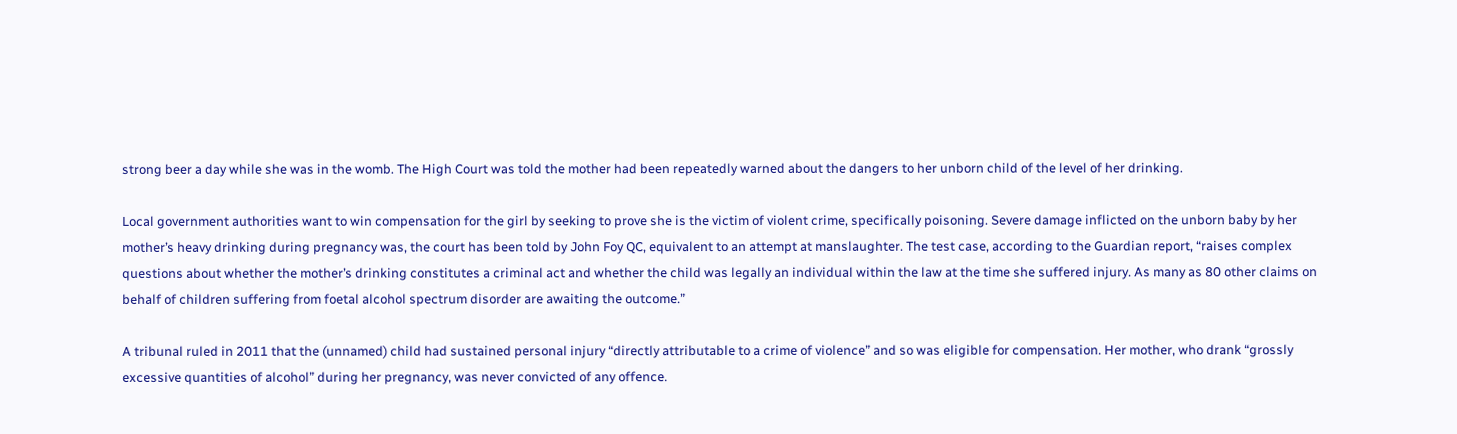strong beer a day while she was in the womb. The High Court was told the mother had been repeatedly warned about the dangers to her unborn child of the level of her drinking.

Local government authorities want to win compensation for the girl by seeking to prove she is the victim of violent crime, specifically poisoning. Severe damage inflicted on the unborn baby by her mother’s heavy drinking during pregnancy was, the court has been told by John Foy QC, equivalent to an attempt at manslaughter. The test case, according to the Guardian report, “raises complex questions about whether the mother’s drinking constitutes a criminal act and whether the child was legally an individual within the law at the time she suffered injury. As many as 80 other claims on behalf of children suffering from foetal alcohol spectrum disorder are awaiting the outcome.”

A tribunal ruled in 2011 that the (unnamed) child had sustained personal injury “directly attributable to a crime of violence” and so was eligible for compensation. Her mother, who drank “grossly excessive quantities of alcohol” during her pregnancy, was never convicted of any offence.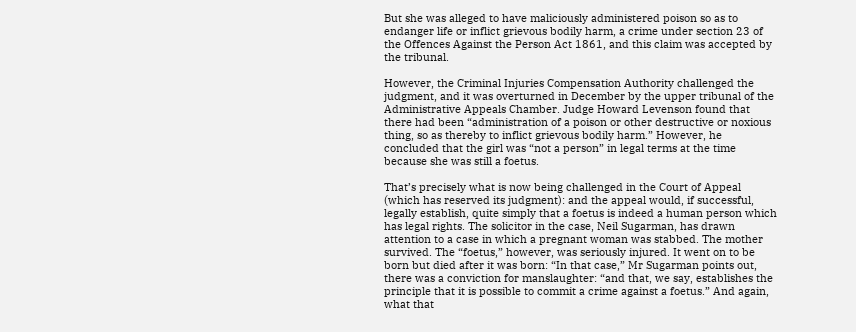But she was alleged to have maliciously administered poison so as to endanger life or inflict grievous bodily harm, a crime under section 23 of the Offences Against the Person Act 1861, and this claim was accepted by the tribunal.

However, the Criminal Injuries Compensation Authority challenged the judgment, and it was overturned in December by the upper tribunal of the Administrative Appeals Chamber. Judge Howard Levenson found that there had been “administration of a poison or other destructive or noxious thing, so as thereby to inflict grievous bodily harm.” However, he concluded that the girl was “not a person” in legal terms at the time because she was still a foetus.

That’s precisely what is now being challenged in the Court of Appeal (which has reserved its judgment): and the appeal would, if successful, legally establish, quite simply that a foetus is indeed a human person which has legal rights. The solicitor in the case, Neil Sugarman, has drawn attention to a case in which a pregnant woman was stabbed. The mother survived. The “foetus,” however, was seriously injured. It went on to be born but died after it was born: “In that case,” Mr Sugarman points out, there was a conviction for manslaughter: “and that, we say, establishes the principle that it is possible to commit a crime against a foetus.” And again, what that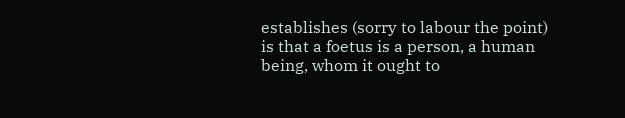establishes (sorry to labour the point) is that a foetus is a person, a human being, whom it ought to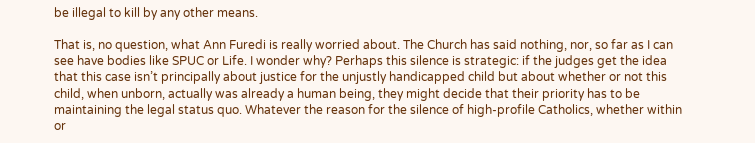be illegal to kill by any other means.

That is, no question, what Ann Furedi is really worried about. The Church has said nothing, nor, so far as I can see have bodies like SPUC or Life. I wonder why? Perhaps this silence is strategic: if the judges get the idea that this case isn’t principally about justice for the unjustly handicapped child but about whether or not this child, when unborn, actually was already a human being, they might decide that their priority has to be maintaining the legal status quo. Whatever the reason for the silence of high-profile Catholics, whether within or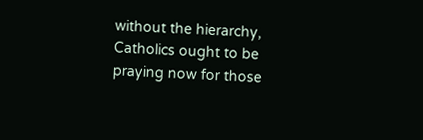without the hierarchy, Catholics ought to be praying now for those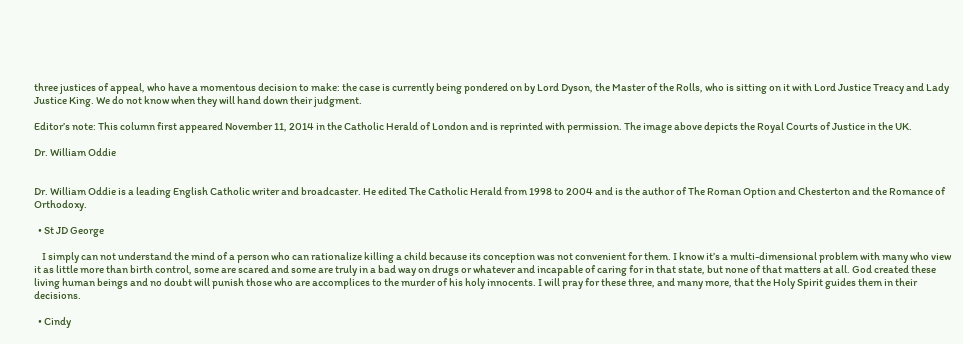three justices of appeal, who have a momentous decision to make: the case is currently being pondered on by Lord Dyson, the Master of the Rolls, who is sitting on it with Lord Justice Treacy and Lady Justice King. We do not know when they will hand down their judgment.

Editor’s note: This column first appeared November 11, 2014 in the Catholic Herald of London and is reprinted with permission. The image above depicts the Royal Courts of Justice in the UK.

Dr. William Oddie


Dr. William Oddie is a leading English Catholic writer and broadcaster. He edited The Catholic Herald from 1998 to 2004 and is the author of The Roman Option and Chesterton and the Romance of Orthodoxy.

  • St JD George

    I simply can not understand the mind of a person who can rationalize killing a child because its conception was not convenient for them. I know it’s a multi-dimensional problem with many who view it as little more than birth control, some are scared and some are truly in a bad way on drugs or whatever and incapable of caring for in that state, but none of that matters at all. God created these living human beings and no doubt will punish those who are accomplices to the murder of his holy innocents. I will pray for these three, and many more, that the Holy Spirit guides them in their decisions.

  • Cindy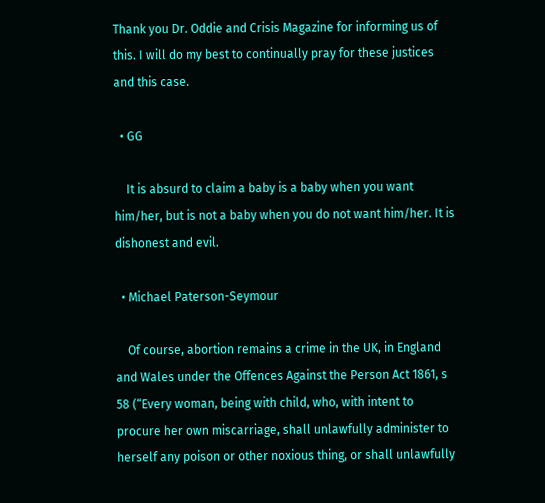Thank you Dr. Oddie and Crisis Magazine for informing us of this. I will do my best to continually pray for these justices and this case.

  • GG

    It is absurd to claim a baby is a baby when you want him/her, but is not a baby when you do not want him/her. It is dishonest and evil.

  • Michael Paterson-Seymour

    Of course, abortion remains a crime in the UK, in England and Wales under the Offences Against the Person Act 1861, s 58 (“Every woman, being with child, who, with intent to procure her own miscarriage, shall unlawfully administer to herself any poison or other noxious thing, or shall unlawfully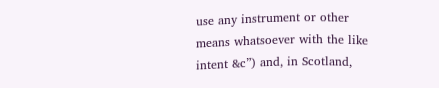use any instrument or other means whatsoever with the like intent &c”) and, in Scotland,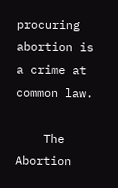procuring abortion is a crime at common law.

    The Abortion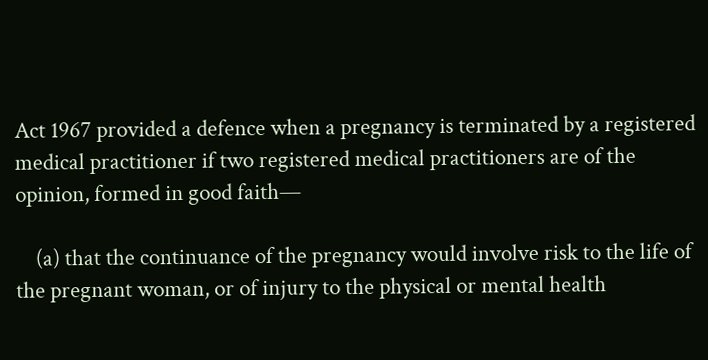Act 1967 provided a defence when a pregnancy is terminated by a registered medical practitioner if two registered medical practitioners are of the opinion, formed in good faith—

    (a) that the continuance of the pregnancy would involve risk to the life of the pregnant woman, or of injury to the physical or mental health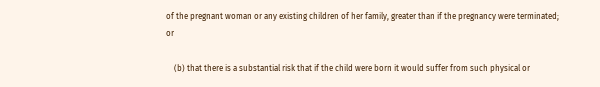of the pregnant woman or any existing children of her family, greater than if the pregnancy were terminated; or

    (b) that there is a substantial risk that if the child were born it would suffer from such physical or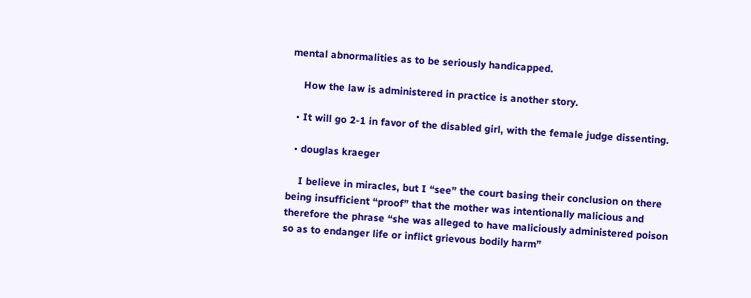mental abnormalities as to be seriously handicapped.

    How the law is administered in practice is another story.

  • It will go 2-1 in favor of the disabled girl, with the female judge dissenting.

  • douglas kraeger

    I believe in miracles, but I “see” the court basing their conclusion on there being insufficient “proof” that the mother was intentionally malicious and therefore the phrase “she was alleged to have maliciously administered poison so as to endanger life or inflict grievous bodily harm”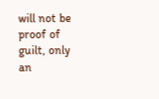will not be proof of guilt, only an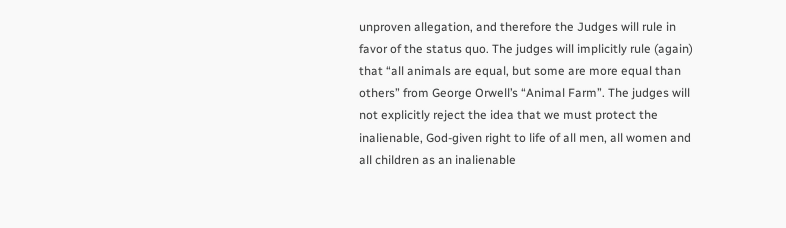unproven allegation, and therefore the Judges will rule in favor of the status quo. The judges will implicitly rule (again) that “all animals are equal, but some are more equal than others” from George Orwell’s “Animal Farm”. The judges will not explicitly reject the idea that we must protect the inalienable, God-given right to life of all men, all women and all children as an inalienable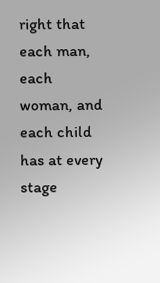right that each man, each woman, and each child has at every stage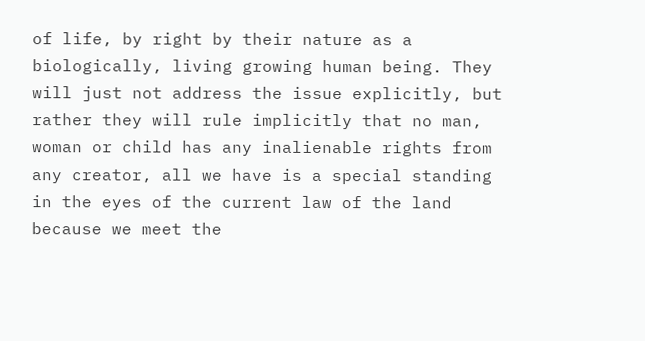of life, by right by their nature as a biologically, living growing human being. They will just not address the issue explicitly, but rather they will rule implicitly that no man, woman or child has any inalienable rights from any creator, all we have is a special standing in the eyes of the current law of the land because we meet the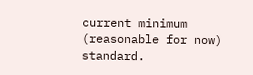current minimum (reasonable for now) standard.